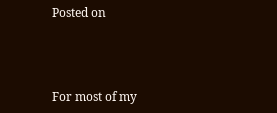Posted on



For most of my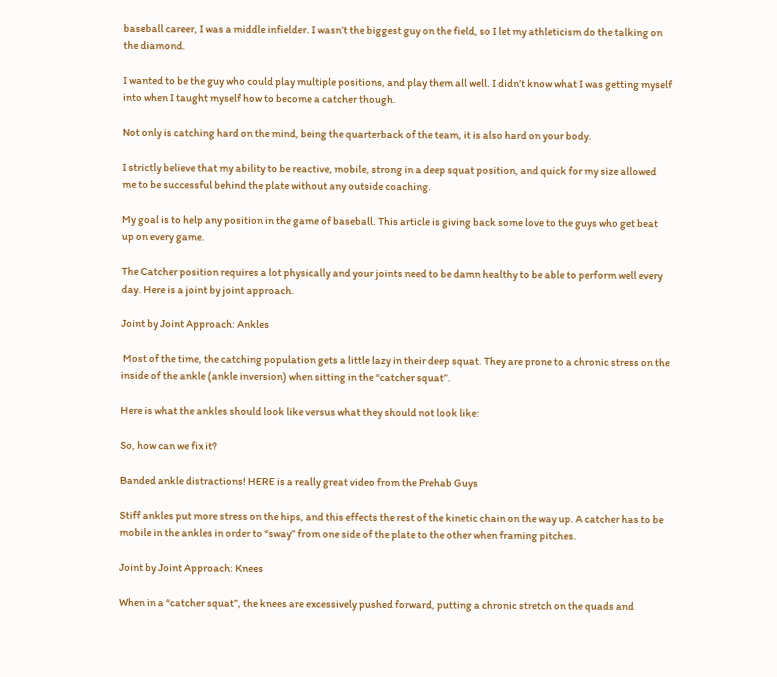baseball career, I was a middle infielder. I wasn’t the biggest guy on the field, so I let my athleticism do the talking on the diamond.

I wanted to be the guy who could play multiple positions, and play them all well. I didn’t know what I was getting myself into when I taught myself how to become a catcher though.

Not only is catching hard on the mind, being the quarterback of the team, it is also hard on your body.

I strictly believe that my ability to be reactive, mobile, strong in a deep squat position, and quick for my size allowed me to be successful behind the plate without any outside coaching.

My goal is to help any position in the game of baseball. This article is giving back some love to the guys who get beat up on every game.

The Catcher position requires a lot physically and your joints need to be damn healthy to be able to perform well every day. Here is a joint by joint approach.

Joint by Joint Approach: Ankles

 Most of the time, the catching population gets a little lazy in their deep squat. They are prone to a chronic stress on the inside of the ankle (ankle inversion) when sitting in the “catcher squat”.

Here is what the ankles should look like versus what they should not look like:

So, how can we fix it?

Banded ankle distractions! HERE is a really great video from the Prehab Guys

Stiff ankles put more stress on the hips, and this effects the rest of the kinetic chain on the way up. A catcher has to be mobile in the ankles in order to “sway” from one side of the plate to the other when framing pitches.

Joint by Joint Approach: Knees

When in a “catcher squat”, the knees are excessively pushed forward, putting a chronic stretch on the quads and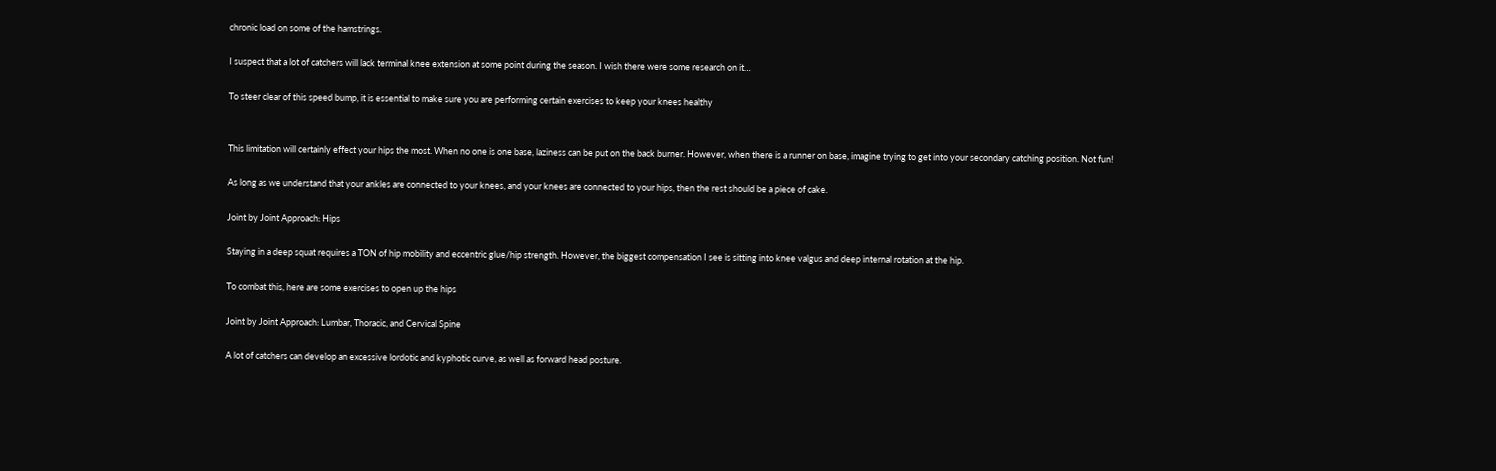chronic load on some of the hamstrings.

I suspect that a lot of catchers will lack terminal knee extension at some point during the season. I wish there were some research on it…

To steer clear of this speed bump, it is essential to make sure you are performing certain exercises to keep your knees healthy


This limitation will certainly effect your hips the most. When no one is one base, laziness can be put on the back burner. However, when there is a runner on base, imagine trying to get into your secondary catching position. Not fun!

As long as we understand that your ankles are connected to your knees, and your knees are connected to your hips, then the rest should be a piece of cake.

Joint by Joint Approach: Hips

Staying in a deep squat requires a TON of hip mobility and eccentric glue/hip strength. However, the biggest compensation I see is sitting into knee valgus and deep internal rotation at the hip.

To combat this, here are some exercises to open up the hips

Joint by Joint Approach: Lumbar, Thoracic, and Cervical Spine

A lot of catchers can develop an excessive lordotic and kyphotic curve, as well as forward head posture.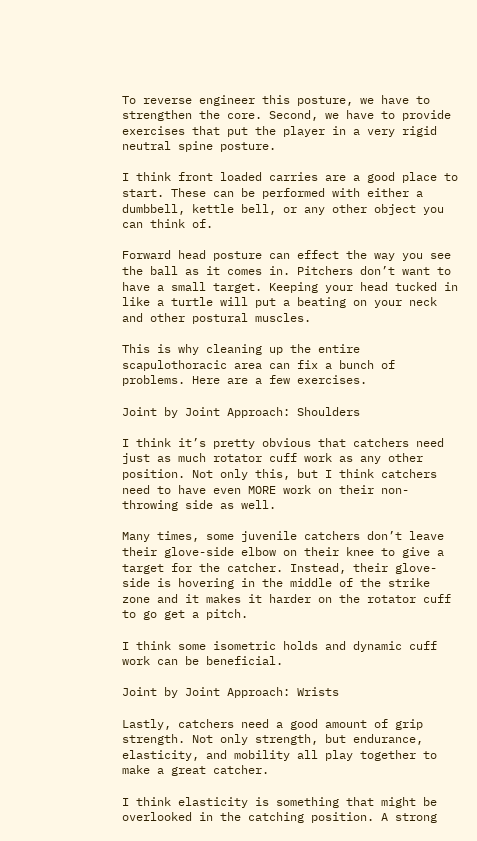To reverse engineer this posture, we have to strengthen the core. Second, we have to provide exercises that put the player in a very rigid neutral spine posture.

I think front loaded carries are a good place to start. These can be performed with either a dumbbell, kettle bell, or any other object you can think of.

Forward head posture can effect the way you see the ball as it comes in. Pitchers don’t want to have a small target. Keeping your head tucked in like a turtle will put a beating on your neck and other postural muscles.

This is why cleaning up the entire scapulothoracic area can fix a bunch of problems. Here are a few exercises.

Joint by Joint Approach: Shoulders

I think it’s pretty obvious that catchers need just as much rotator cuff work as any other position. Not only this, but I think catchers need to have even MORE work on their non-throwing side as well.

Many times, some juvenile catchers don’t leave their glove-side elbow on their knee to give a target for the catcher. Instead, their glove-side is hovering in the middle of the strike zone and it makes it harder on the rotator cuff to go get a pitch.

I think some isometric holds and dynamic cuff work can be beneficial.

Joint by Joint Approach: Wrists

Lastly, catchers need a good amount of grip strength. Not only strength, but endurance, elasticity, and mobility all play together to make a great catcher.

I think elasticity is something that might be overlooked in the catching position. A strong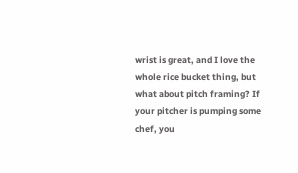wrist is great, and I love the whole rice bucket thing, but what about pitch framing? If your pitcher is pumping some chef, you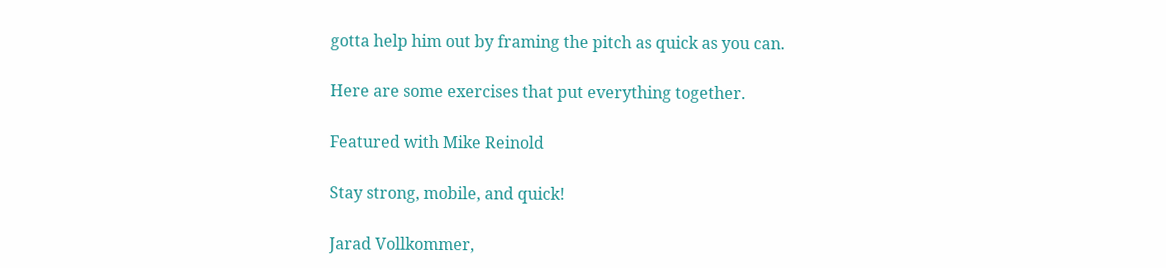gotta help him out by framing the pitch as quick as you can.

Here are some exercises that put everything together.

Featured with Mike Reinold

Stay strong, mobile, and quick!

Jarad Vollkommer,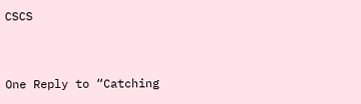CSCS


One Reply to “Catching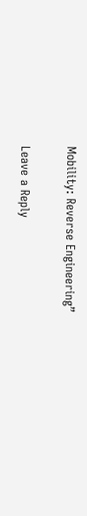Mobility: Reverse Engineering”

Leave a Reply